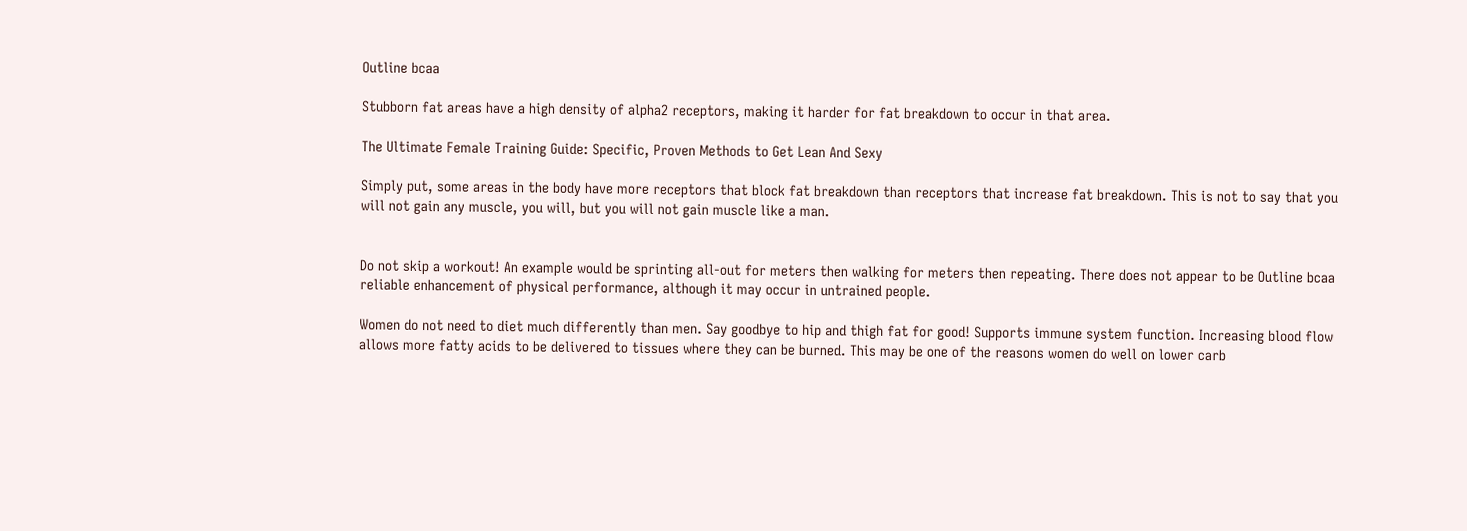Outline bcaa

Stubborn fat areas have a high density of alpha2 receptors, making it harder for fat breakdown to occur in that area.

The Ultimate Female Training Guide: Specific, Proven Methods to Get Lean And Sexy

Simply put, some areas in the body have more receptors that block fat breakdown than receptors that increase fat breakdown. This is not to say that you will not gain any muscle, you will, but you will not gain muscle like a man.


Do not skip a workout! An example would be sprinting all-out for meters then walking for meters then repeating. There does not appear to be Outline bcaa reliable enhancement of physical performance, although it may occur in untrained people.

Women do not need to diet much differently than men. Say goodbye to hip and thigh fat for good! Supports immune system function. Increasing blood flow allows more fatty acids to be delivered to tissues where they can be burned. This may be one of the reasons women do well on lower carb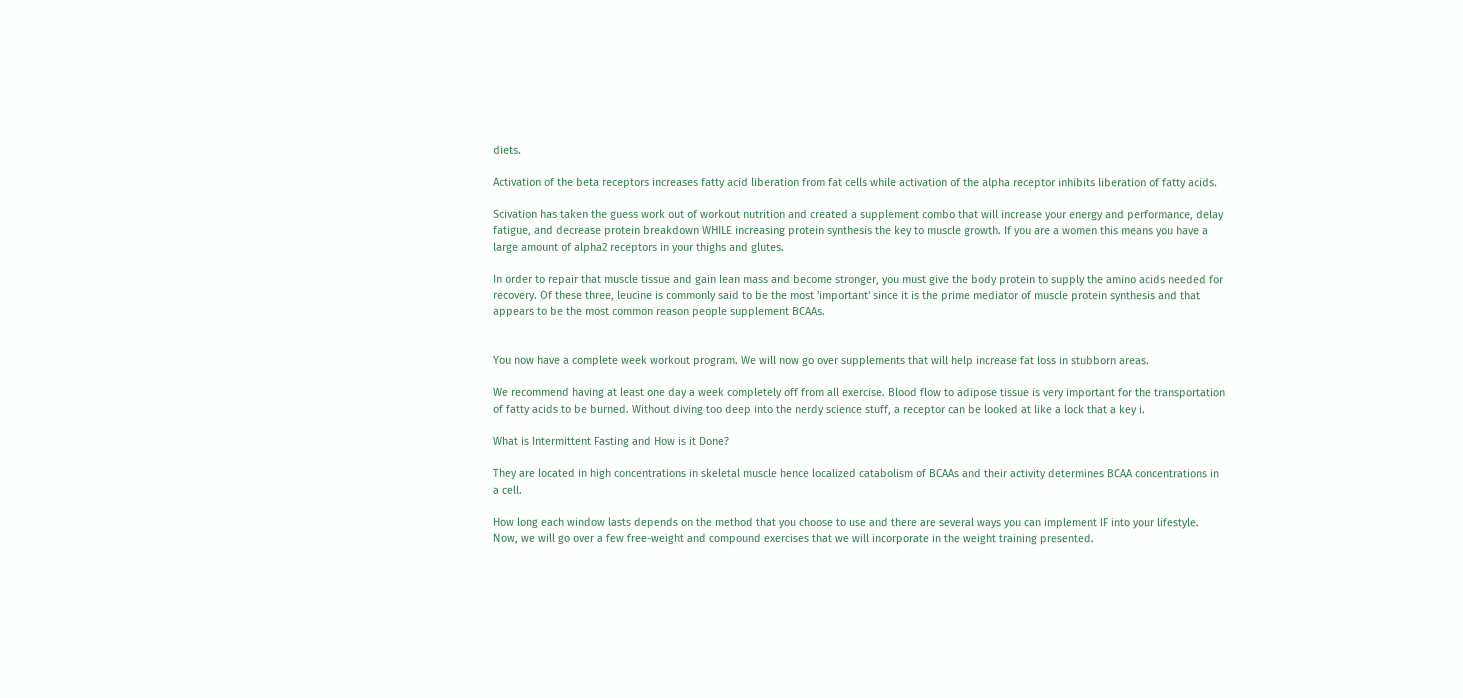diets.

Activation of the beta receptors increases fatty acid liberation from fat cells while activation of the alpha receptor inhibits liberation of fatty acids.

Scivation has taken the guess work out of workout nutrition and created a supplement combo that will increase your energy and performance, delay fatigue, and decrease protein breakdown WHILE increasing protein synthesis the key to muscle growth. If you are a women this means you have a large amount of alpha2 receptors in your thighs and glutes.

In order to repair that muscle tissue and gain lean mass and become stronger, you must give the body protein to supply the amino acids needed for recovery. Of these three, leucine is commonly said to be the most 'important' since it is the prime mediator of muscle protein synthesis and that appears to be the most common reason people supplement BCAAs.


You now have a complete week workout program. We will now go over supplements that will help increase fat loss in stubborn areas.

We recommend having at least one day a week completely off from all exercise. Blood flow to adipose tissue is very important for the transportation of fatty acids to be burned. Without diving too deep into the nerdy science stuff, a receptor can be looked at like a lock that a key i.

What is Intermittent Fasting and How is it Done?

They are located in high concentrations in skeletal muscle hence localized catabolism of BCAAs and their activity determines BCAA concentrations in a cell.

How long each window lasts depends on the method that you choose to use and there are several ways you can implement IF into your lifestyle. Now, we will go over a few free-weight and compound exercises that we will incorporate in the weight training presented.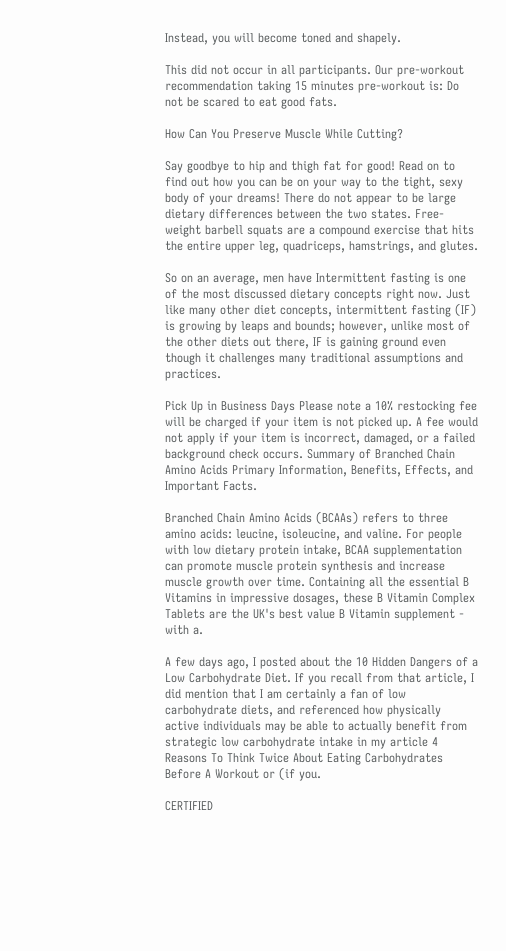Instead, you will become toned and shapely.

This did not occur in all participants. Our pre-workout recommendation taking 15 minutes pre-workout is: Do not be scared to eat good fats.

How Can You Preserve Muscle While Cutting?

Say goodbye to hip and thigh fat for good! Read on to find out how you can be on your way to the tight, sexy body of your dreams! There do not appear to be large dietary differences between the two states. Free-weight barbell squats are a compound exercise that hits the entire upper leg, quadriceps, hamstrings, and glutes.

So on an average, men have Intermittent fasting is one of the most discussed dietary concepts right now. Just like many other diet concepts, intermittent fasting (IF) is growing by leaps and bounds; however, unlike most of the other diets out there, IF is gaining ground even though it challenges many traditional assumptions and practices.

Pick Up in Business Days Please note a 10% restocking fee will be charged if your item is not picked up. A fee would not apply if your item is incorrect, damaged, or a failed background check occurs. Summary of Branched Chain Amino Acids Primary Information, Benefits, Effects, and Important Facts.

Branched Chain Amino Acids (BCAAs) refers to three amino acids: leucine, isoleucine, and valine. For people with low dietary protein intake, BCAA supplementation can promote muscle protein synthesis and increase muscle growth over time. Containing all the essential B Vitamins in impressive dosages, these B Vitamin Complex Tablets are the UK's best value B Vitamin supplement - with a.

A few days ago, I posted about the 10 Hidden Dangers of a Low Carbohydrate Diet. If you recall from that article, I did mention that I am certainly a fan of low carbohydrate diets, and referenced how physically active individuals may be able to actually benefit from strategic low carbohydrate intake in my article 4 Reasons To Think Twice About Eating Carbohydrates Before A Workout or (if you.

CERTIFIED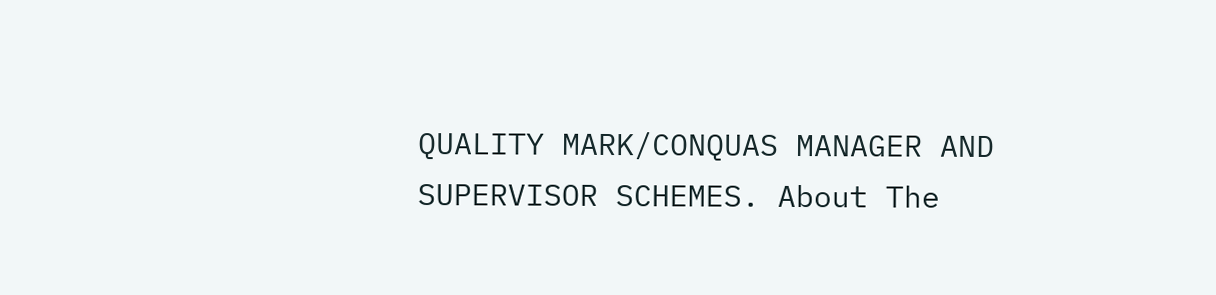QUALITY MARK/CONQUAS MANAGER AND SUPERVISOR SCHEMES. About The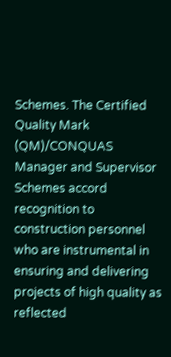Schemes. The Certified Quality Mark (QM)/CONQUAS Manager and Supervisor Schemes accord recognition to construction personnel who are instrumental in ensuring and delivering projects of high quality as reflected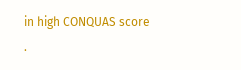in high CONQUAS score .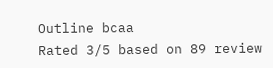Outline bcaa
Rated 3/5 based on 89 review